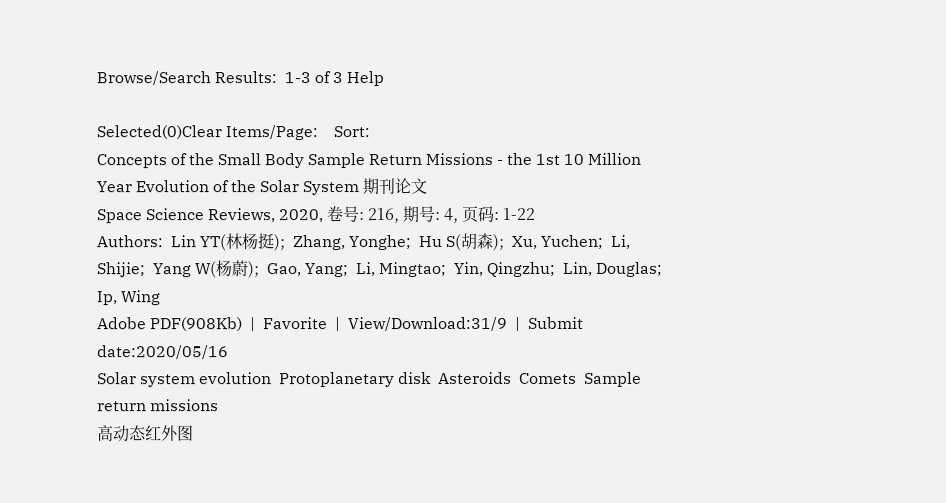Browse/Search Results:  1-3 of 3 Help

Selected(0)Clear Items/Page:    Sort:
Concepts of the Small Body Sample Return Missions - the 1st 10 Million Year Evolution of the Solar System 期刊论文
Space Science Reviews, 2020, 卷号: 216, 期号: 4, 页码: 1-22
Authors:  Lin YT(林杨挺);  Zhang, Yonghe;  Hu S(胡森);  Xu, Yuchen;  Li, Shijie;  Yang W(杨蔚);  Gao, Yang;  Li, Mingtao;  Yin, Qingzhu;  Lin, Douglas;  Ip, Wing
Adobe PDF(908Kb)  |  Favorite  |  View/Download:31/9  |  Submit date:2020/05/16
Solar system evolution  Protoplanetary disk  Asteroids  Comets  Sample return missions
高动态红外图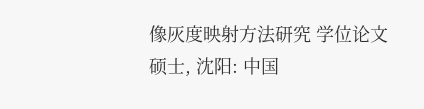像灰度映射方法研究 学位论文
硕士, 沈阳: 中国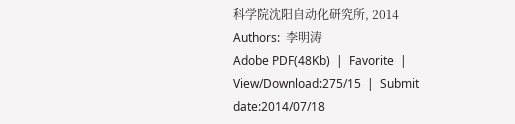科学院沈阳自动化研究所, 2014
Authors:  李明涛
Adobe PDF(48Kb)  |  Favorite  |  View/Download:275/15  |  Submit date:2014/07/18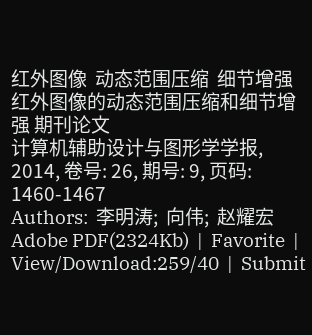红外图像  动态范围压缩  细节增强
红外图像的动态范围压缩和细节增强 期刊论文
计算机辅助设计与图形学学报, 2014, 卷号: 26, 期号: 9, 页码: 1460-1467
Authors:  李明涛;  向伟;  赵耀宏
Adobe PDF(2324Kb)  |  Favorite  |  View/Download:259/40  |  Submit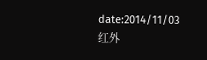date:2014/11/03
红外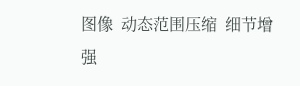图像  动态范围压缩  细节增强